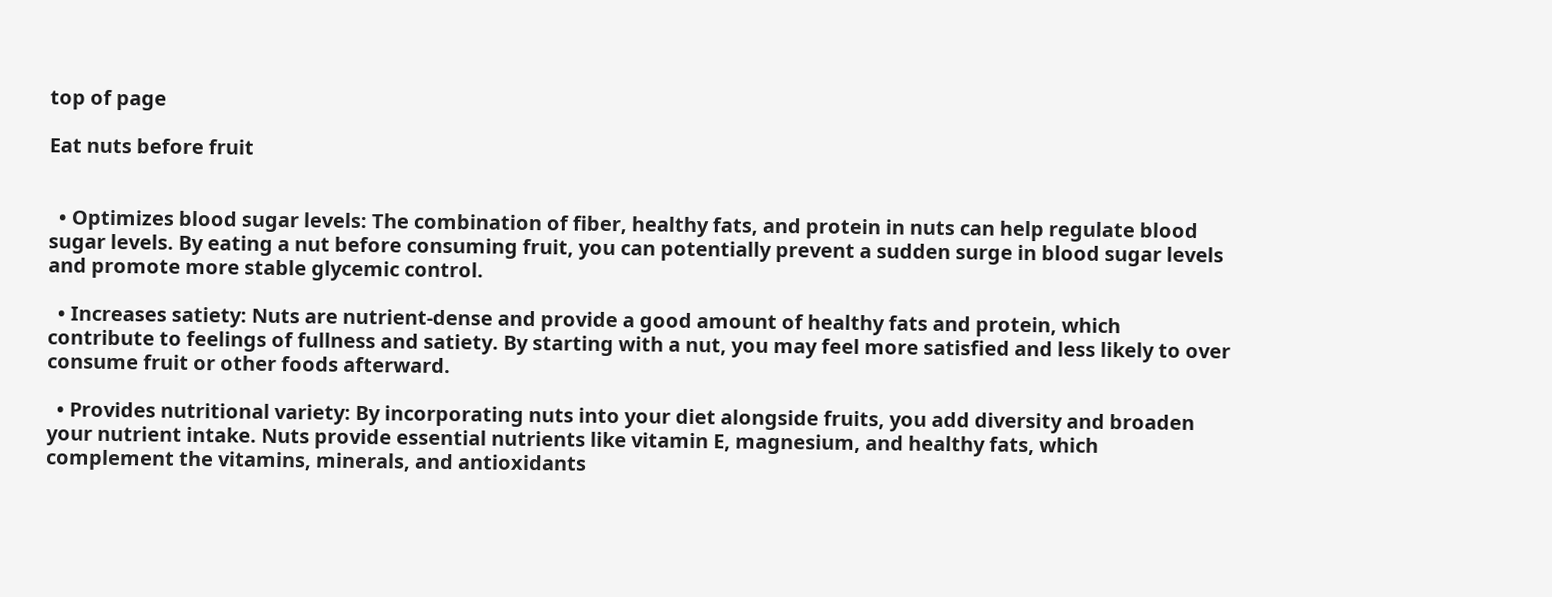top of page

Eat nuts before fruit


  • Optimizes blood sugar levels: The combination of fiber, healthy fats, and protein in nuts can help regulate blood sugar levels. By eating a nut before consuming fruit, you can potentially prevent a sudden surge in blood sugar levels and promote more stable glycemic control.

  • Increases satiety: Nuts are nutrient-dense and provide a good amount of healthy fats and protein, which contribute to feelings of fullness and satiety. By starting with a nut, you may feel more satisfied and less likely to over consume fruit or other foods afterward.

  • Provides nutritional variety: By incorporating nuts into your diet alongside fruits, you add diversity and broaden your nutrient intake. Nuts provide essential nutrients like vitamin E, magnesium, and healthy fats, which complement the vitamins, minerals, and antioxidants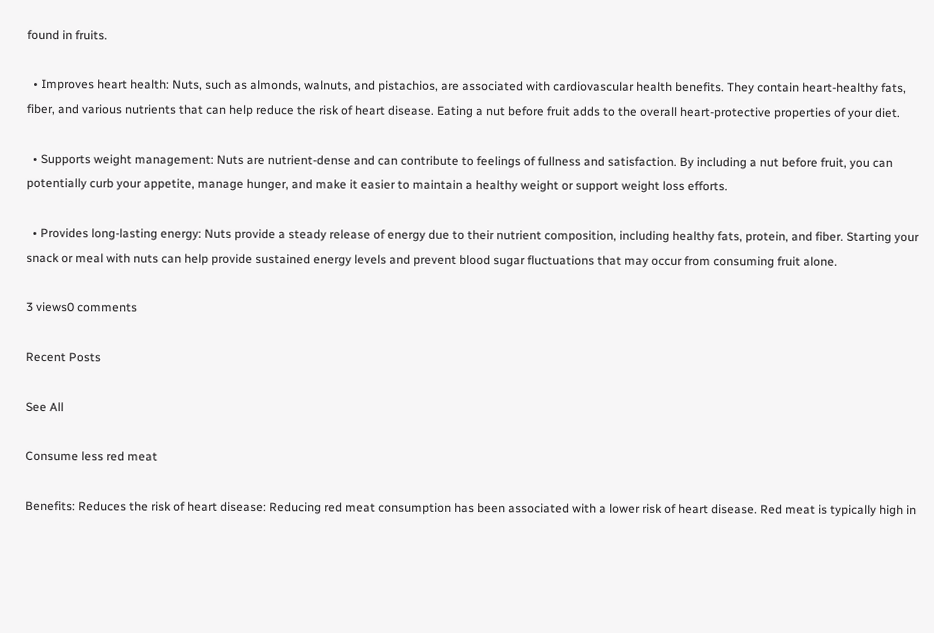found in fruits.

  • Improves heart health: Nuts, such as almonds, walnuts, and pistachios, are associated with cardiovascular health benefits. They contain heart-healthy fats, fiber, and various nutrients that can help reduce the risk of heart disease. Eating a nut before fruit adds to the overall heart-protective properties of your diet.

  • Supports weight management: Nuts are nutrient-dense and can contribute to feelings of fullness and satisfaction. By including a nut before fruit, you can potentially curb your appetite, manage hunger, and make it easier to maintain a healthy weight or support weight loss efforts.

  • Provides long-lasting energy: Nuts provide a steady release of energy due to their nutrient composition, including healthy fats, protein, and fiber. Starting your snack or meal with nuts can help provide sustained energy levels and prevent blood sugar fluctuations that may occur from consuming fruit alone.

3 views0 comments

Recent Posts

See All

Consume less red meat

Benefits: Reduces the risk of heart disease: Reducing red meat consumption has been associated with a lower risk of heart disease. Red meat is typically high in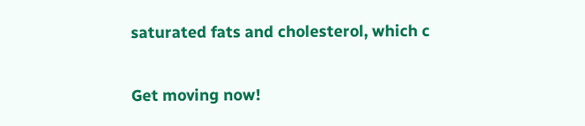saturated fats and cholesterol, which c

Get moving now!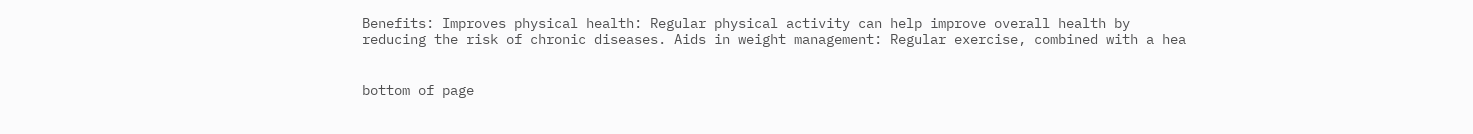Benefits: Improves physical health: Regular physical activity can help improve overall health by reducing the risk of chronic diseases. Aids in weight management: Regular exercise, combined with a hea


bottom of page